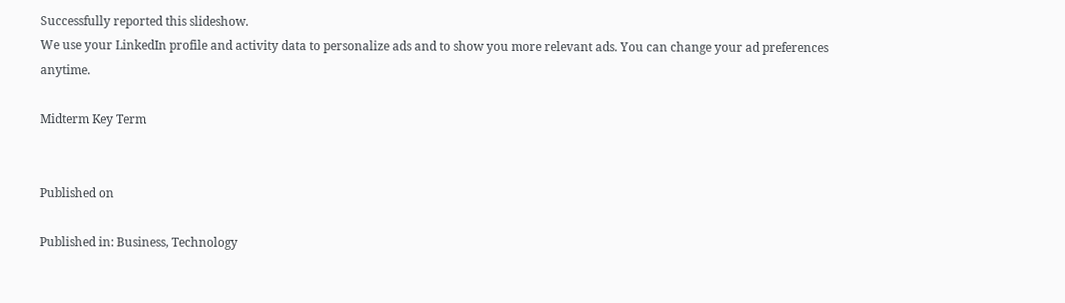Successfully reported this slideshow.
We use your LinkedIn profile and activity data to personalize ads and to show you more relevant ads. You can change your ad preferences anytime.

Midterm Key Term


Published on

Published in: Business, Technology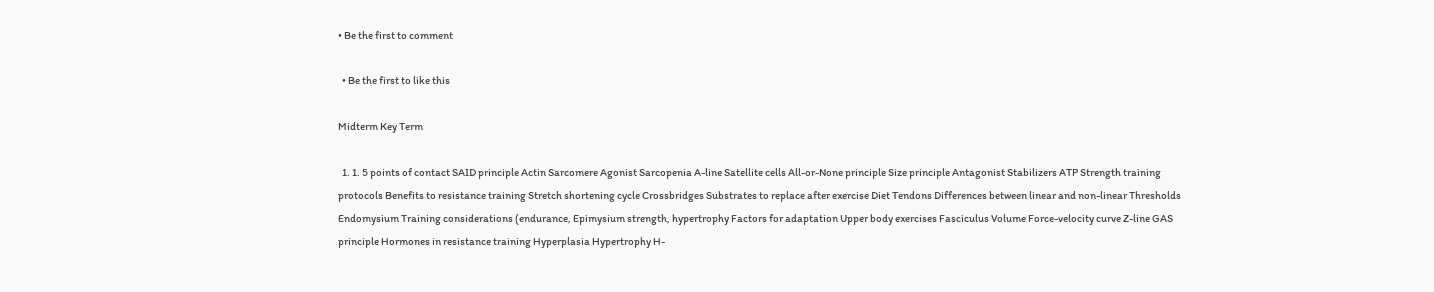• Be the first to comment

  • Be the first to like this

Midterm Key Term

  1. 1. 5 points of contact SAID principle Actin Sarcomere Agonist Sarcopenia A-line Satellite cells All-or-None principle Size principle Antagonist Stabilizers ATP Strength training protocols Benefits to resistance training Stretch shortening cycle Crossbridges Substrates to replace after exercise Diet Tendons Differences between linear and non-linear Thresholds Endomysium Training considerations (endurance, Epimysium strength, hypertrophy Factors for adaptation Upper body exercises Fasciculus Volume Force-velocity curve Z-line GAS principle Hormones in resistance training Hyperplasia Hypertrophy H-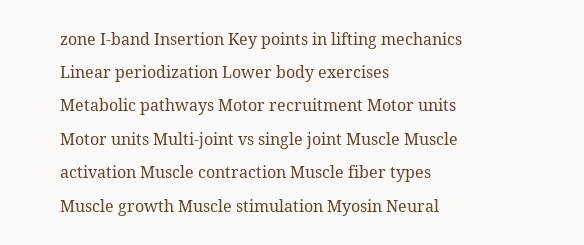zone I-band Insertion Key points in lifting mechanics Linear periodization Lower body exercises Metabolic pathways Motor recruitment Motor units Motor units Multi-joint vs single joint Muscle Muscle activation Muscle contraction Muscle fiber types Muscle growth Muscle stimulation Myosin Neural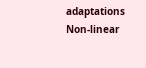adaptations Non-linear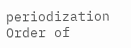periodization Order of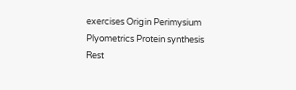exercises Origin Perimysium Plyometrics Protein synthesis Rest